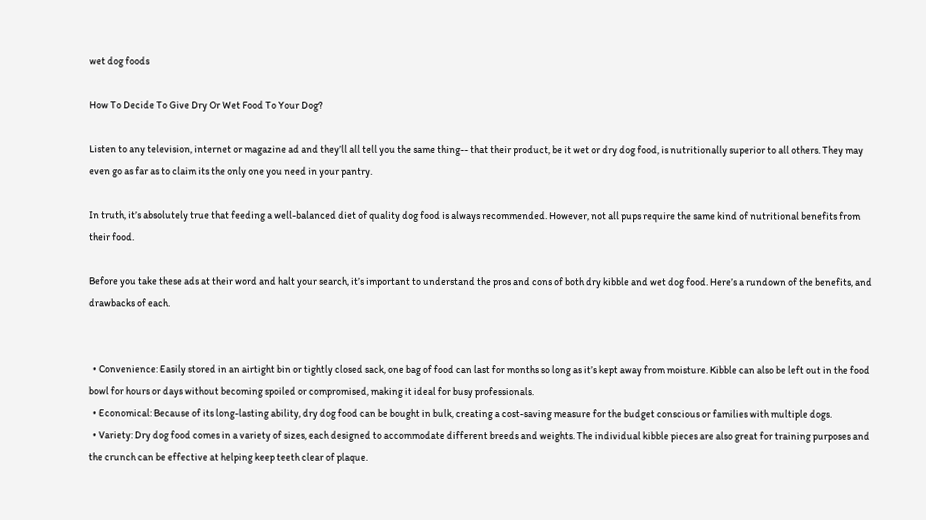wet dog foods

How To Decide To Give Dry Or Wet Food To Your Dog?

Listen to any television, internet or magazine ad and they’ll all tell you the same thing-- that their product, be it wet or dry dog food, is nutritionally superior to all others. They may even go as far as to claim its the only one you need in your pantry.

In truth, it’s absolutely true that feeding a well-balanced diet of quality dog food is always recommended. However, not all pups require the same kind of nutritional benefits from their food.

Before you take these ads at their word and halt your search, it’s important to understand the pros and cons of both dry kibble and wet dog food. Here’s a rundown of the benefits, and drawbacks of each.


  • Convenience: Easily stored in an airtight bin or tightly closed sack, one bag of food can last for months so long as it’s kept away from moisture. Kibble can also be left out in the food bowl for hours or days without becoming spoiled or compromised, making it ideal for busy professionals.
  • Economical: Because of its long-lasting ability, dry dog food can be bought in bulk, creating a cost-saving measure for the budget conscious or families with multiple dogs.
  • Variety: Dry dog food comes in a variety of sizes, each designed to accommodate different breeds and weights. The individual kibble pieces are also great for training purposes and the crunch can be effective at helping keep teeth clear of plaque.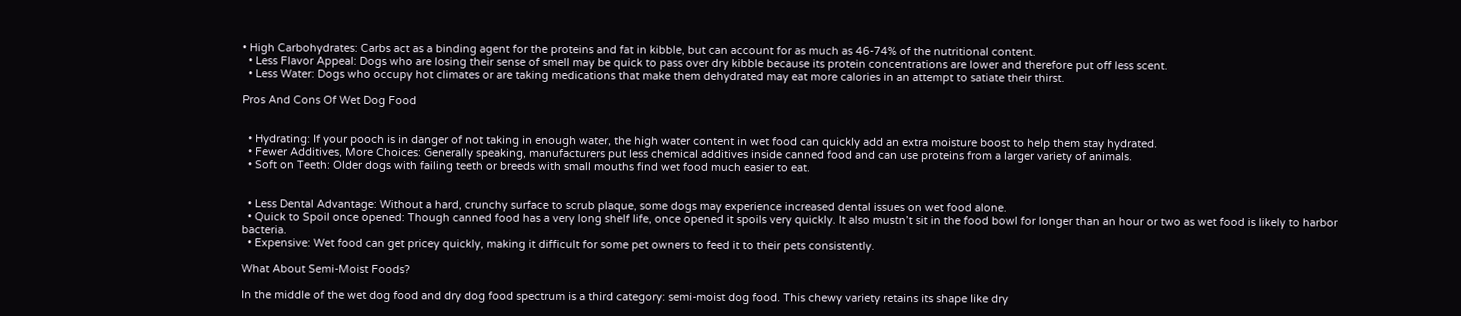• High Carbohydrates: Carbs act as a binding agent for the proteins and fat in kibble, but can account for as much as 46-74% of the nutritional content.
  • Less Flavor Appeal: Dogs who are losing their sense of smell may be quick to pass over dry kibble because its protein concentrations are lower and therefore put off less scent.
  • Less Water: Dogs who occupy hot climates or are taking medications that make them dehydrated may eat more calories in an attempt to satiate their thirst.

Pros And Cons Of Wet Dog Food


  • Hydrating: If your pooch is in danger of not taking in enough water, the high water content in wet food can quickly add an extra moisture boost to help them stay hydrated.
  • Fewer Additives, More Choices: Generally speaking, manufacturers put less chemical additives inside canned food and can use proteins from a larger variety of animals.
  • Soft on Teeth: Older dogs with failing teeth or breeds with small mouths find wet food much easier to eat.


  • Less Dental Advantage: Without a hard, crunchy surface to scrub plaque, some dogs may experience increased dental issues on wet food alone.
  • Quick to Spoil once opened: Though canned food has a very long shelf life, once opened it spoils very quickly. It also mustn’t sit in the food bowl for longer than an hour or two as wet food is likely to harbor bacteria.
  • Expensive: Wet food can get pricey quickly, making it difficult for some pet owners to feed it to their pets consistently.

What About Semi-Moist Foods?

In the middle of the wet dog food and dry dog food spectrum is a third category: semi-moist dog food. This chewy variety retains its shape like dry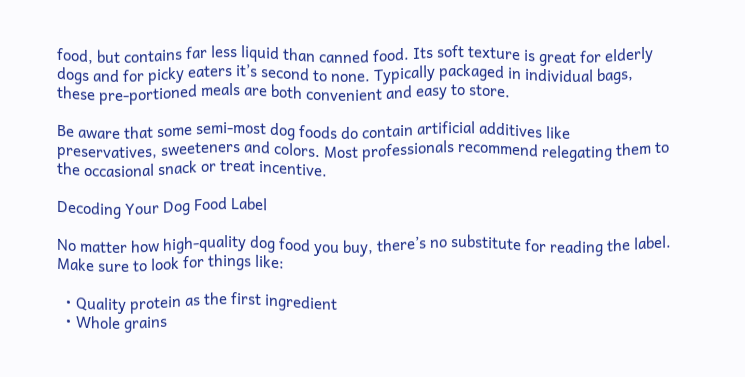food, but contains far less liquid than canned food. Its soft texture is great for elderly dogs and for picky eaters it’s second to none. Typically packaged in individual bags, these pre-portioned meals are both convenient and easy to store.

Be aware that some semi-most dog foods do contain artificial additives like preservatives, sweeteners and colors. Most professionals recommend relegating them to the occasional snack or treat incentive.

Decoding Your Dog Food Label

No matter how high-quality dog food you buy, there’s no substitute for reading the label. Make sure to look for things like:

  • Quality protein as the first ingredient
  • Whole grains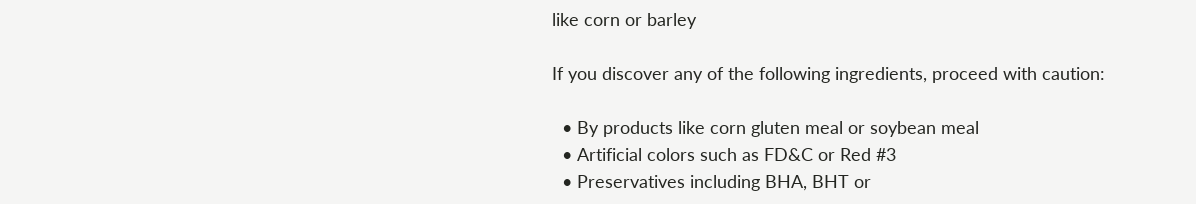like corn or barley

If you discover any of the following ingredients, proceed with caution:

  • By products like corn gluten meal or soybean meal
  • Artificial colors such as FD&C or Red #3
  • Preservatives including BHA, BHT or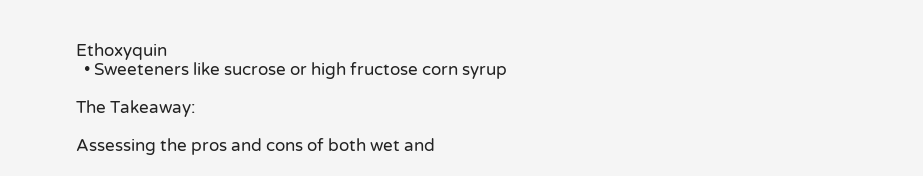Ethoxyquin
  • Sweeteners like sucrose or high fructose corn syrup

The Takeaway:

Assessing the pros and cons of both wet and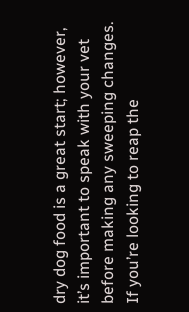dry dog food is a great start; however, it’s important to speak with your vet before making any sweeping changes. If you’re looking to reap the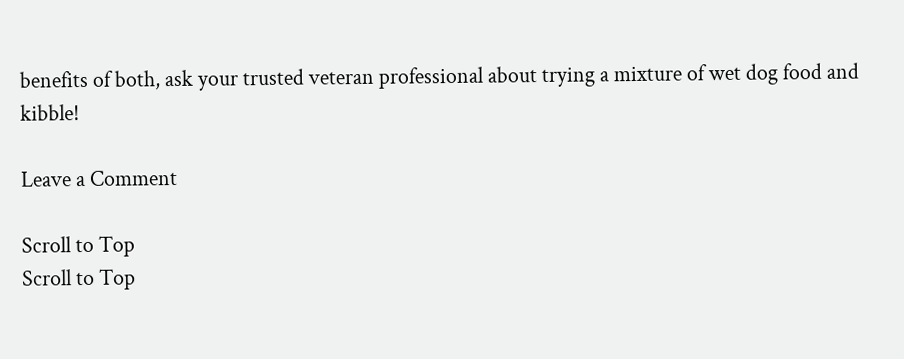benefits of both, ask your trusted veteran professional about trying a mixture of wet dog food and kibble!

Leave a Comment

Scroll to Top
Scroll to Top